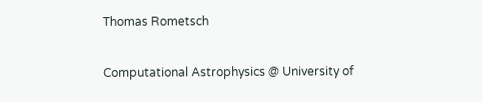Thomas Rometsch

Computational Astrophysics @ University of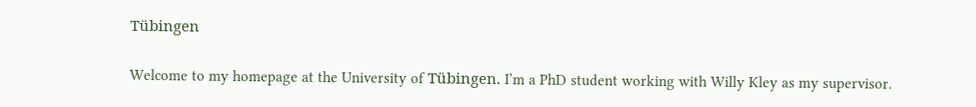Tübingen

Welcome to my homepage at the University of Tübingen. I’m a PhD student working with Willy Kley as my supervisor.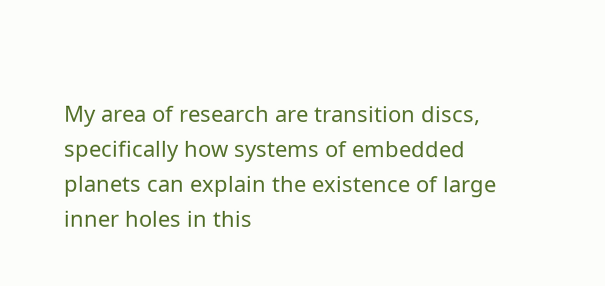My area of research are transition discs, specifically how systems of embedded planets can explain the existence of large inner holes in this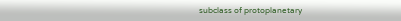subclass of protoplanetary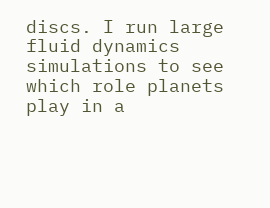discs. I run large fluid dynamics simulations to see which role planets play in a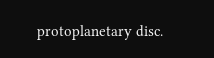protoplanetary disc.